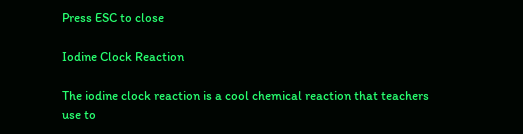Press ESC to close

Iodine Clock Reaction

The iodine clock reaction is a cool chemical reaction that teachers use to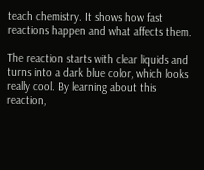teach chemistry. It shows how fast reactions happen and what affects them.

The reaction starts with clear liquids and turns into a dark blue color, which looks really cool. By learning about this reaction,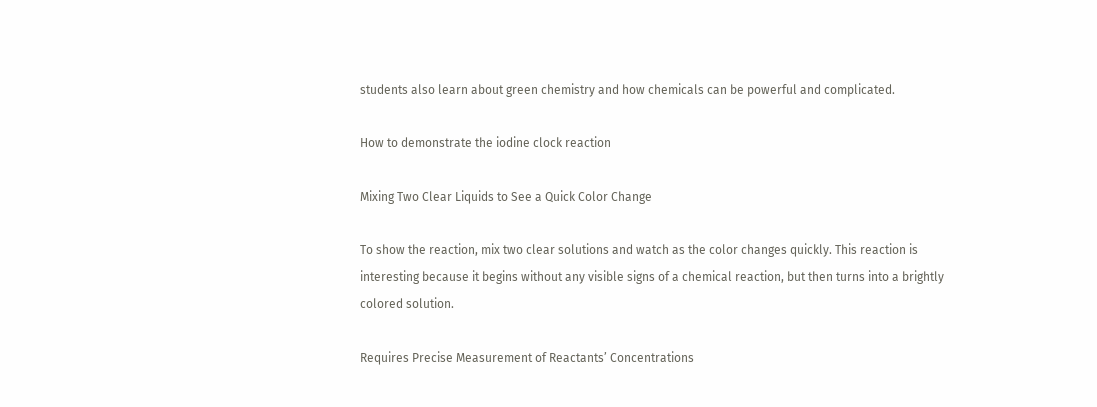students also learn about green chemistry and how chemicals can be powerful and complicated.

How to demonstrate the iodine clock reaction

Mixing Two Clear Liquids to See a Quick Color Change

To show the reaction, mix two clear solutions and watch as the color changes quickly. This reaction is interesting because it begins without any visible signs of a chemical reaction, but then turns into a brightly colored solution.

Requires Precise Measurement of Reactants’ Concentrations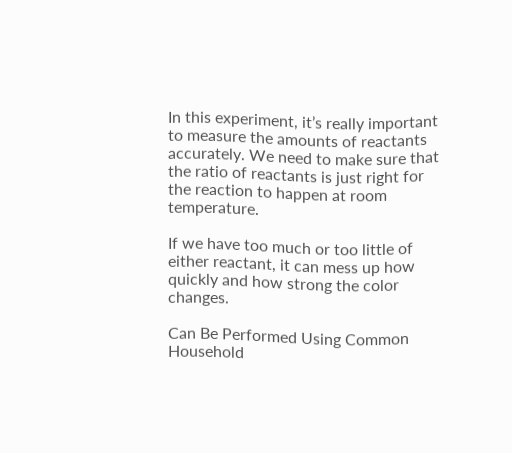In this experiment, it’s really important to measure the amounts of reactants accurately. We need to make sure that the ratio of reactants is just right for the reaction to happen at room temperature.

If we have too much or too little of either reactant, it can mess up how quickly and how strong the color changes.

Can Be Performed Using Common Household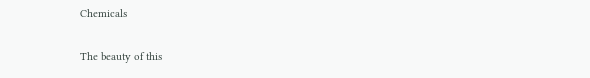Chemicals

The beauty of this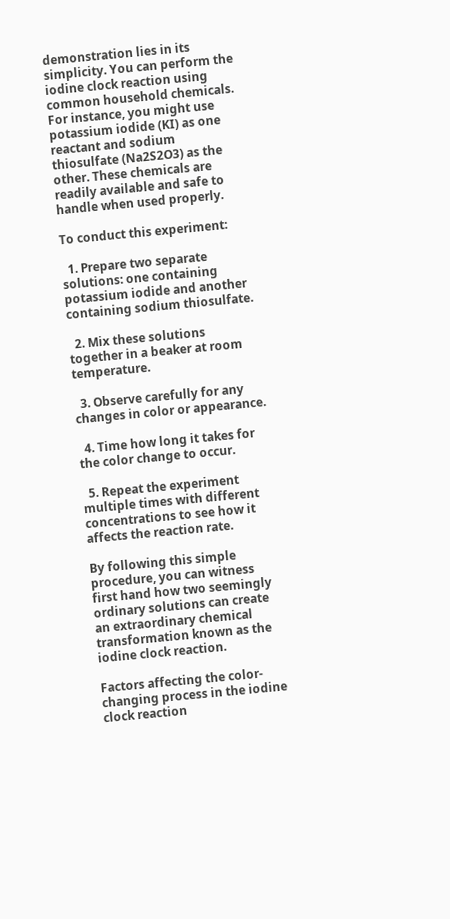demonstration lies in its simplicity. You can perform the iodine clock reaction using common household chemicals. For instance, you might use potassium iodide (KI) as one reactant and sodium thiosulfate (Na2S2O3) as the other. These chemicals are readily available and safe to handle when used properly.

To conduct this experiment:

  1. Prepare two separate solutions: one containing potassium iodide and another containing sodium thiosulfate.

  2. Mix these solutions together in a beaker at room temperature.

  3. Observe carefully for any changes in color or appearance.

  4. Time how long it takes for the color change to occur.

  5. Repeat the experiment multiple times with different concentrations to see how it affects the reaction rate.

By following this simple procedure, you can witness first hand how two seemingly ordinary solutions can create an extraordinary chemical transformation known as the iodine clock reaction.

Factors affecting the color-changing process in the iodine clock reaction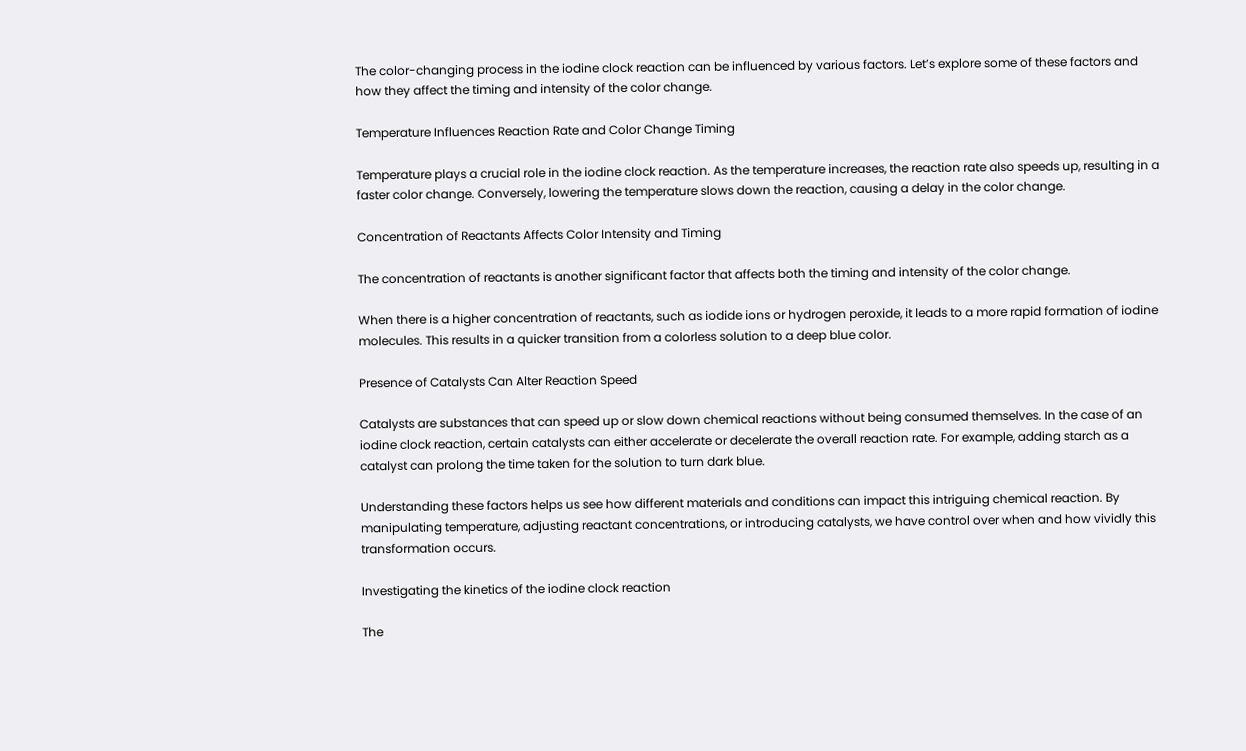The color-changing process in the iodine clock reaction can be influenced by various factors. Let’s explore some of these factors and how they affect the timing and intensity of the color change.

Temperature Influences Reaction Rate and Color Change Timing

Temperature plays a crucial role in the iodine clock reaction. As the temperature increases, the reaction rate also speeds up, resulting in a faster color change. Conversely, lowering the temperature slows down the reaction, causing a delay in the color change.

Concentration of Reactants Affects Color Intensity and Timing

The concentration of reactants is another significant factor that affects both the timing and intensity of the color change.

When there is a higher concentration of reactants, such as iodide ions or hydrogen peroxide, it leads to a more rapid formation of iodine molecules. This results in a quicker transition from a colorless solution to a deep blue color.

Presence of Catalysts Can Alter Reaction Speed

Catalysts are substances that can speed up or slow down chemical reactions without being consumed themselves. In the case of an iodine clock reaction, certain catalysts can either accelerate or decelerate the overall reaction rate. For example, adding starch as a catalyst can prolong the time taken for the solution to turn dark blue.

Understanding these factors helps us see how different materials and conditions can impact this intriguing chemical reaction. By manipulating temperature, adjusting reactant concentrations, or introducing catalysts, we have control over when and how vividly this transformation occurs.

Investigating the kinetics of the iodine clock reaction

The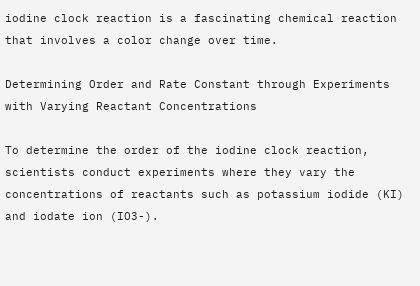iodine clock reaction is a fascinating chemical reaction that involves a color change over time.

Determining Order and Rate Constant through Experiments with Varying Reactant Concentrations

To determine the order of the iodine clock reaction, scientists conduct experiments where they vary the concentrations of reactants such as potassium iodide (KI) and iodate ion (IO3-).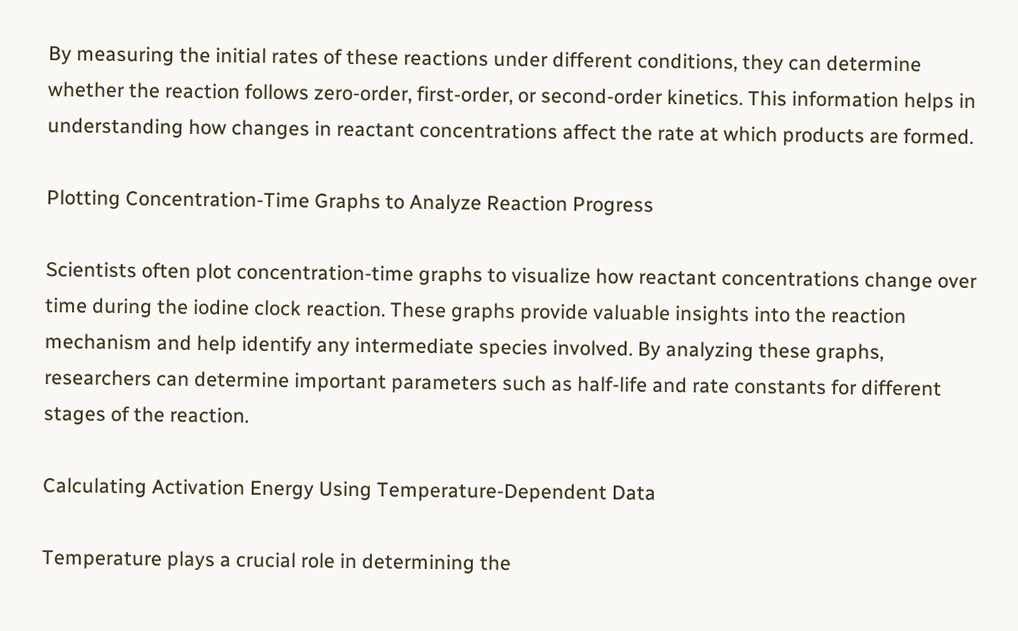By measuring the initial rates of these reactions under different conditions, they can determine whether the reaction follows zero-order, first-order, or second-order kinetics. This information helps in understanding how changes in reactant concentrations affect the rate at which products are formed.

Plotting Concentration-Time Graphs to Analyze Reaction Progress

Scientists often plot concentration-time graphs to visualize how reactant concentrations change over time during the iodine clock reaction. These graphs provide valuable insights into the reaction mechanism and help identify any intermediate species involved. By analyzing these graphs, researchers can determine important parameters such as half-life and rate constants for different stages of the reaction.

Calculating Activation Energy Using Temperature-Dependent Data

Temperature plays a crucial role in determining the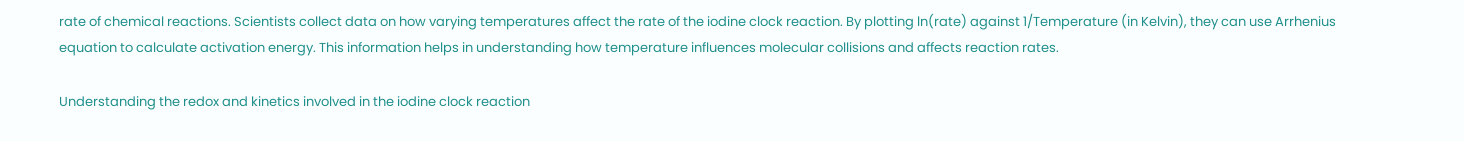rate of chemical reactions. Scientists collect data on how varying temperatures affect the rate of the iodine clock reaction. By plotting ln(rate) against 1/Temperature (in Kelvin), they can use Arrhenius equation to calculate activation energy. This information helps in understanding how temperature influences molecular collisions and affects reaction rates.

Understanding the redox and kinetics involved in the iodine clock reaction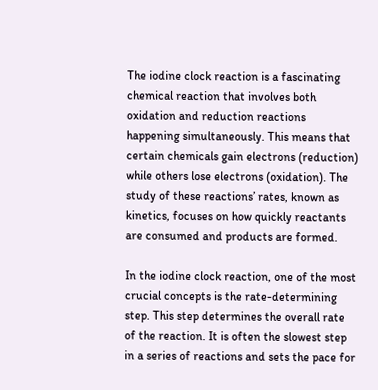The iodine clock reaction is a fascinating chemical reaction that involves both oxidation and reduction reactions happening simultaneously. This means that certain chemicals gain electrons (reduction) while others lose electrons (oxidation). The study of these reactions’ rates, known as kinetics, focuses on how quickly reactants are consumed and products are formed.

In the iodine clock reaction, one of the most crucial concepts is the rate-determining step. This step determines the overall rate of the reaction. It is often the slowest step in a series of reactions and sets the pace for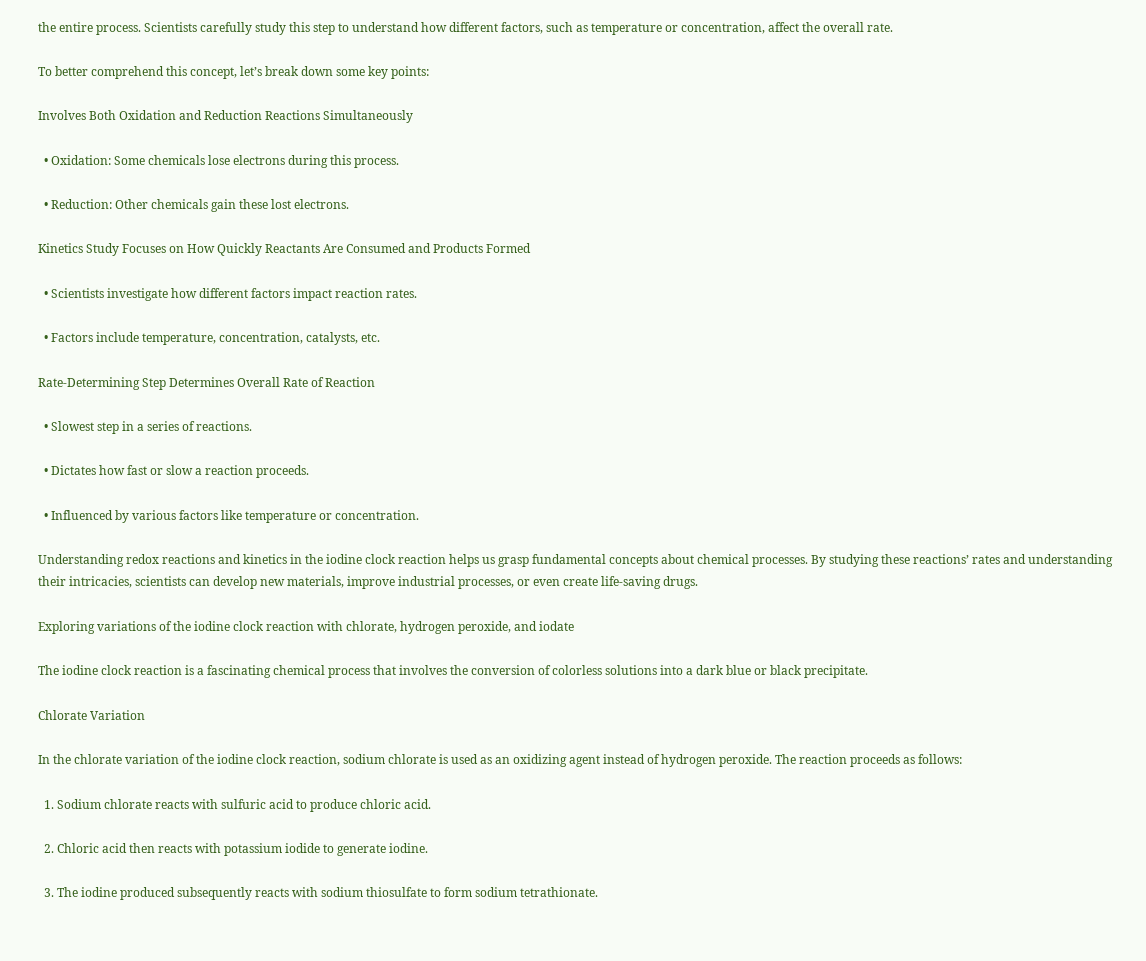the entire process. Scientists carefully study this step to understand how different factors, such as temperature or concentration, affect the overall rate.

To better comprehend this concept, let’s break down some key points:

Involves Both Oxidation and Reduction Reactions Simultaneously

  • Oxidation: Some chemicals lose electrons during this process.

  • Reduction: Other chemicals gain these lost electrons.

Kinetics Study Focuses on How Quickly Reactants Are Consumed and Products Formed

  • Scientists investigate how different factors impact reaction rates.

  • Factors include temperature, concentration, catalysts, etc.

Rate-Determining Step Determines Overall Rate of Reaction

  • Slowest step in a series of reactions.

  • Dictates how fast or slow a reaction proceeds.

  • Influenced by various factors like temperature or concentration.

Understanding redox reactions and kinetics in the iodine clock reaction helps us grasp fundamental concepts about chemical processes. By studying these reactions’ rates and understanding their intricacies, scientists can develop new materials, improve industrial processes, or even create life-saving drugs.

Exploring variations of the iodine clock reaction with chlorate, hydrogen peroxide, and iodate

The iodine clock reaction is a fascinating chemical process that involves the conversion of colorless solutions into a dark blue or black precipitate.

Chlorate Variation

In the chlorate variation of the iodine clock reaction, sodium chlorate is used as an oxidizing agent instead of hydrogen peroxide. The reaction proceeds as follows:

  1. Sodium chlorate reacts with sulfuric acid to produce chloric acid.

  2. Chloric acid then reacts with potassium iodide to generate iodine.

  3. The iodine produced subsequently reacts with sodium thiosulfate to form sodium tetrathionate.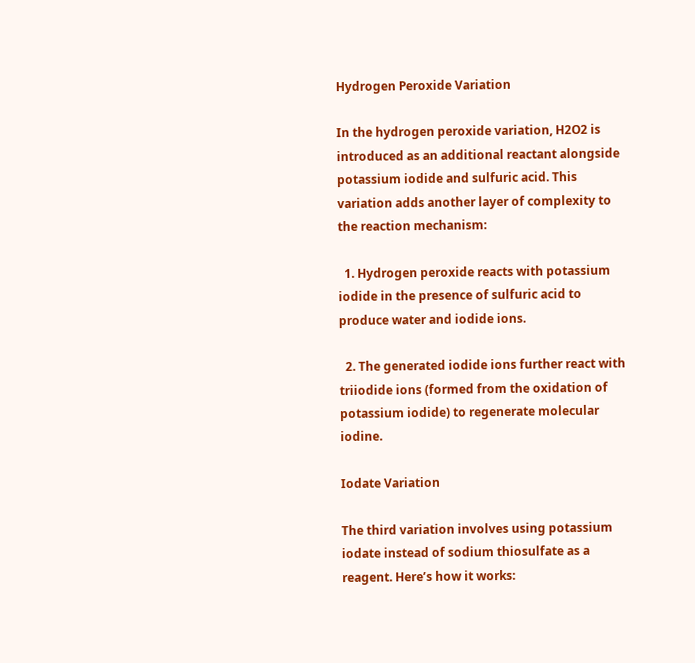Hydrogen Peroxide Variation

In the hydrogen peroxide variation, H2O2 is introduced as an additional reactant alongside potassium iodide and sulfuric acid. This variation adds another layer of complexity to the reaction mechanism:

  1. Hydrogen peroxide reacts with potassium iodide in the presence of sulfuric acid to produce water and iodide ions.

  2. The generated iodide ions further react with triiodide ions (formed from the oxidation of potassium iodide) to regenerate molecular iodine.

Iodate Variation

The third variation involves using potassium iodate instead of sodium thiosulfate as a reagent. Here’s how it works: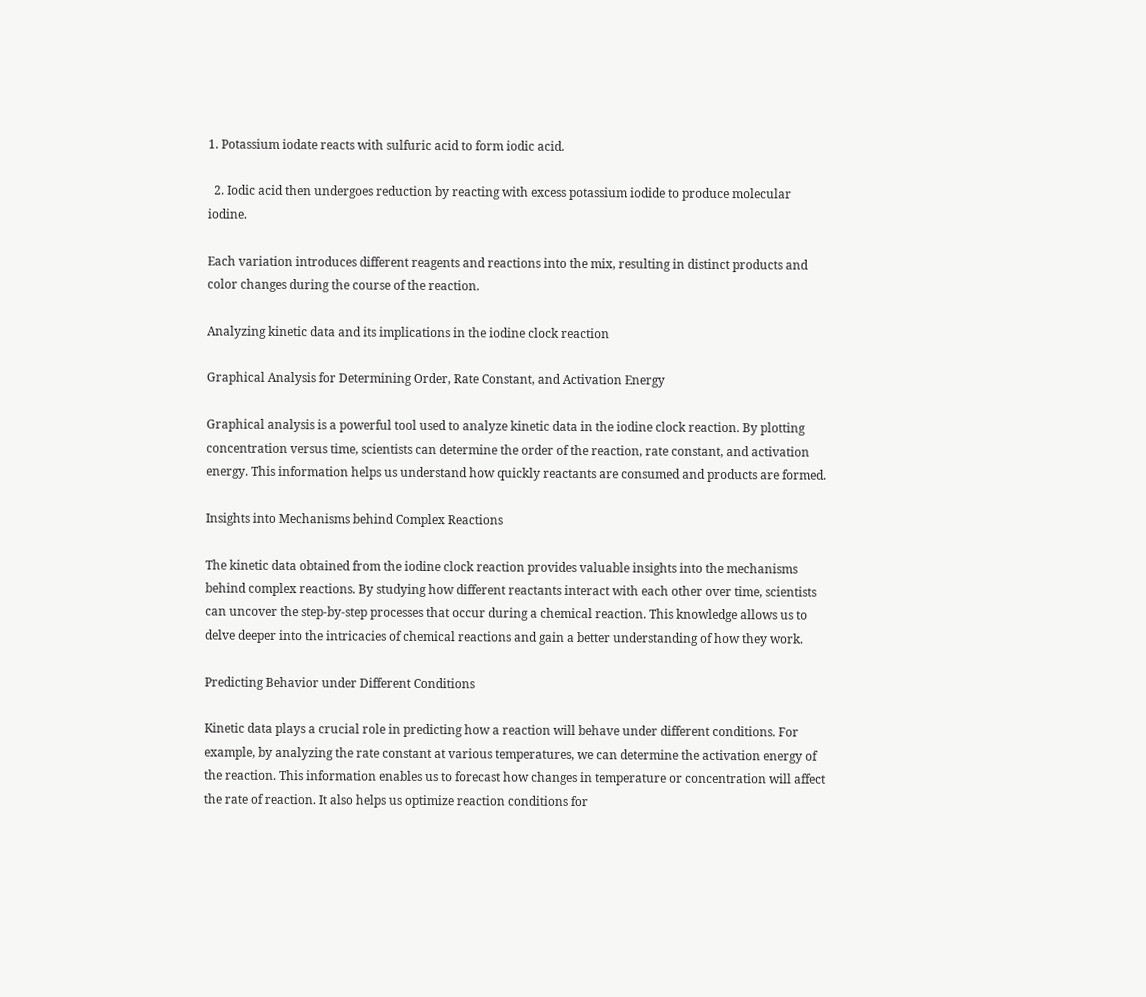1. Potassium iodate reacts with sulfuric acid to form iodic acid.

  2. Iodic acid then undergoes reduction by reacting with excess potassium iodide to produce molecular iodine.

Each variation introduces different reagents and reactions into the mix, resulting in distinct products and color changes during the course of the reaction.

Analyzing kinetic data and its implications in the iodine clock reaction

Graphical Analysis for Determining Order, Rate Constant, and Activation Energy

Graphical analysis is a powerful tool used to analyze kinetic data in the iodine clock reaction. By plotting concentration versus time, scientists can determine the order of the reaction, rate constant, and activation energy. This information helps us understand how quickly reactants are consumed and products are formed.

Insights into Mechanisms behind Complex Reactions

The kinetic data obtained from the iodine clock reaction provides valuable insights into the mechanisms behind complex reactions. By studying how different reactants interact with each other over time, scientists can uncover the step-by-step processes that occur during a chemical reaction. This knowledge allows us to delve deeper into the intricacies of chemical reactions and gain a better understanding of how they work.

Predicting Behavior under Different Conditions

Kinetic data plays a crucial role in predicting how a reaction will behave under different conditions. For example, by analyzing the rate constant at various temperatures, we can determine the activation energy of the reaction. This information enables us to forecast how changes in temperature or concentration will affect the rate of reaction. It also helps us optimize reaction conditions for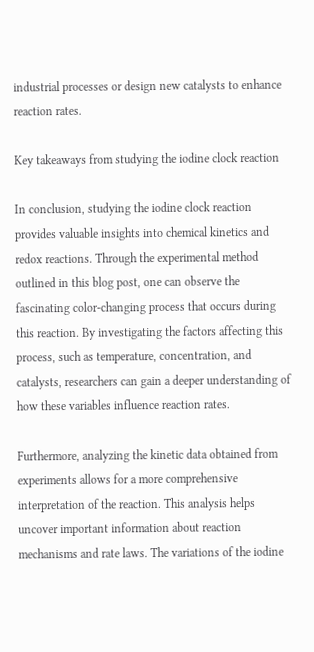industrial processes or design new catalysts to enhance reaction rates.

Key takeaways from studying the iodine clock reaction

In conclusion, studying the iodine clock reaction provides valuable insights into chemical kinetics and redox reactions. Through the experimental method outlined in this blog post, one can observe the fascinating color-changing process that occurs during this reaction. By investigating the factors affecting this process, such as temperature, concentration, and catalysts, researchers can gain a deeper understanding of how these variables influence reaction rates.

Furthermore, analyzing the kinetic data obtained from experiments allows for a more comprehensive interpretation of the reaction. This analysis helps uncover important information about reaction mechanisms and rate laws. The variations of the iodine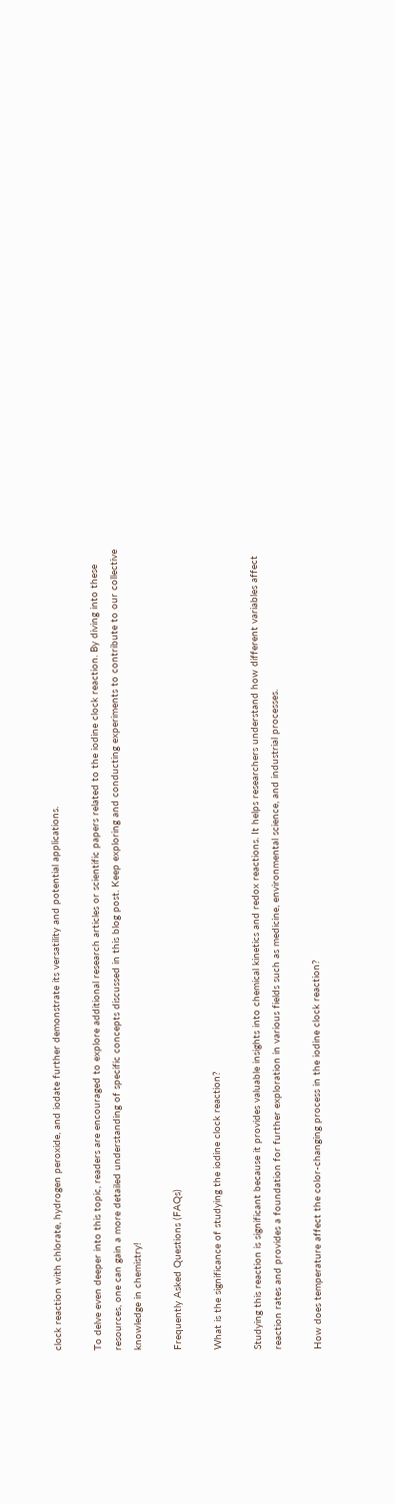clock reaction with chlorate, hydrogen peroxide, and iodate further demonstrate its versatility and potential applications.

To delve even deeper into this topic, readers are encouraged to explore additional research articles or scientific papers related to the iodine clock reaction. By diving into these resources, one can gain a more detailed understanding of specific concepts discussed in this blog post. Keep exploring and conducting experiments to contribute to our collective knowledge in chemistry!

Frequently Asked Questions (FAQs)

What is the significance of studying the iodine clock reaction?

Studying this reaction is significant because it provides valuable insights into chemical kinetics and redox reactions. It helps researchers understand how different variables affect reaction rates and provides a foundation for further exploration in various fields such as medicine, environmental science, and industrial processes.

How does temperature affect the color-changing process in the iodine clock reaction?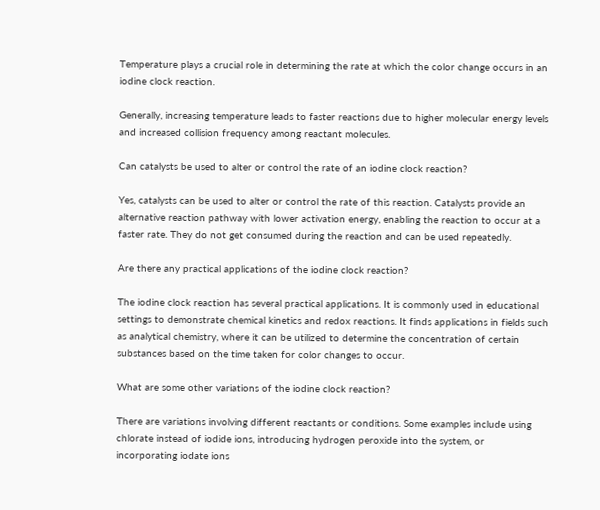Temperature plays a crucial role in determining the rate at which the color change occurs in an iodine clock reaction.

Generally, increasing temperature leads to faster reactions due to higher molecular energy levels and increased collision frequency among reactant molecules.

Can catalysts be used to alter or control the rate of an iodine clock reaction?

Yes, catalysts can be used to alter or control the rate of this reaction. Catalysts provide an alternative reaction pathway with lower activation energy, enabling the reaction to occur at a faster rate. They do not get consumed during the reaction and can be used repeatedly.

Are there any practical applications of the iodine clock reaction?

The iodine clock reaction has several practical applications. It is commonly used in educational settings to demonstrate chemical kinetics and redox reactions. It finds applications in fields such as analytical chemistry, where it can be utilized to determine the concentration of certain substances based on the time taken for color changes to occur.

What are some other variations of the iodine clock reaction?

There are variations involving different reactants or conditions. Some examples include using chlorate instead of iodide ions, introducing hydrogen peroxide into the system, or incorporating iodate ions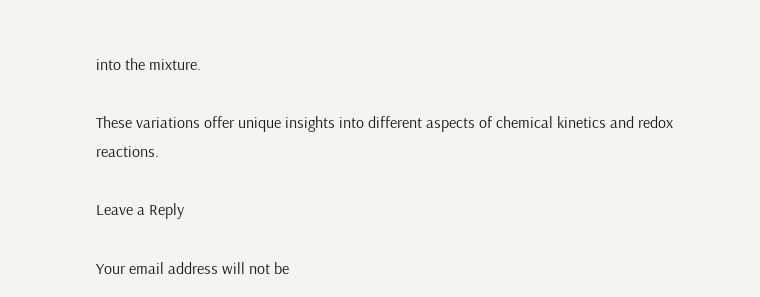into the mixture.

These variations offer unique insights into different aspects of chemical kinetics and redox reactions.

Leave a Reply

Your email address will not be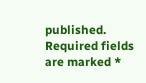published. Required fields are marked *